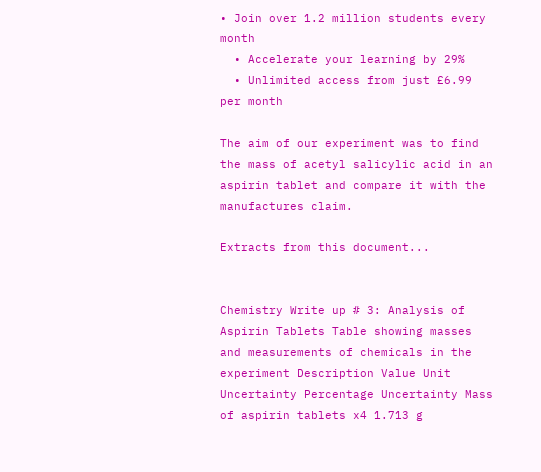• Join over 1.2 million students every month
  • Accelerate your learning by 29%
  • Unlimited access from just £6.99 per month

The aim of our experiment was to find the mass of acetyl salicylic acid in an aspirin tablet and compare it with the manufactures claim.

Extracts from this document...


Chemistry Write up # 3: Analysis of Aspirin Tablets Table showing masses and measurements of chemicals in the experiment Description Value Unit Uncertainty Percentage Uncertainty Mass of aspirin tablets x4 1.713 g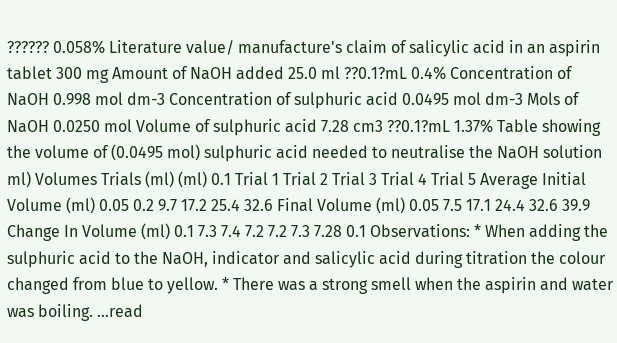?????? 0.058% Literature value/ manufacture's claim of salicylic acid in an aspirin tablet 300 mg Amount of NaOH added 25.0 ml ??0.1?mL 0.4% Concentration of NaOH 0.998 mol dm-3 Concentration of sulphuric acid 0.0495 mol dm-3 Mols of NaOH 0.0250 mol Volume of sulphuric acid 7.28 cm3 ??0.1?mL 1.37% Table showing the volume of (0.0495 mol) sulphuric acid needed to neutralise the NaOH solution ml) Volumes Trials (ml) (ml) 0.1 Trial 1 Trial 2 Trial 3 Trial 4 Trial 5 Average Initial Volume (ml) 0.05 0.2 9.7 17.2 25.4 32.6 Final Volume (ml) 0.05 7.5 17.1 24.4 32.6 39.9 Change In Volume (ml) 0.1 7.3 7.4 7.2 7.2 7.3 7.28 0.1 Observations: * When adding the sulphuric acid to the NaOH, indicator and salicylic acid during titration the colour changed from blue to yellow. * There was a strong smell when the aspirin and water was boiling. ...read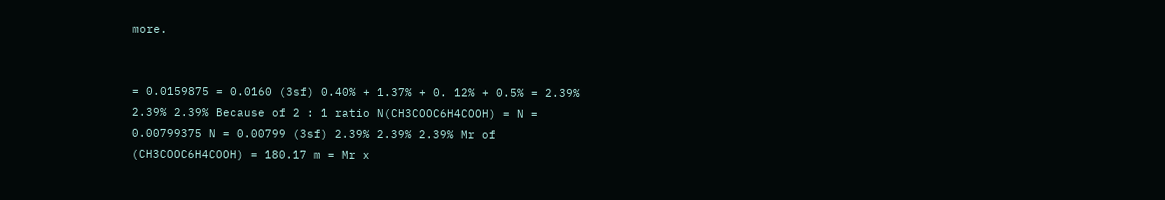more.


= 0.0159875 = 0.0160 (3sf) 0.40% + 1.37% + 0. 12% + 0.5% = 2.39% 2.39% 2.39% Because of 2 : 1 ratio N(CH3COOC6H4COOH) = N = 0.00799375 N = 0.00799 (3sf) 2.39% 2.39% 2.39% Mr of (CH3COOC6H4COOH) = 180.17 m = Mr x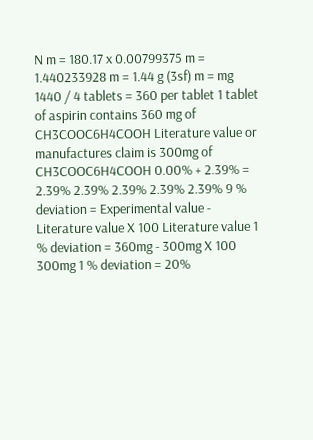N m = 180.17 x 0.00799375 m = 1.440233928 m = 1.44 g (3sf) m = mg 1440 / 4 tablets = 360 per tablet 1 tablet of aspirin contains 360 mg of CH3COOC6H4COOH Literature value or manufactures claim is 300mg of CH3COOC6H4COOH 0.00% + 2.39% = 2.39% 2.39% 2.39% 2.39% 2.39% 9 % deviation = Experimental value - Literature value X 100 Literature value 1 % deviation = 360mg - 300mg X 100 300mg 1 % deviation = 20%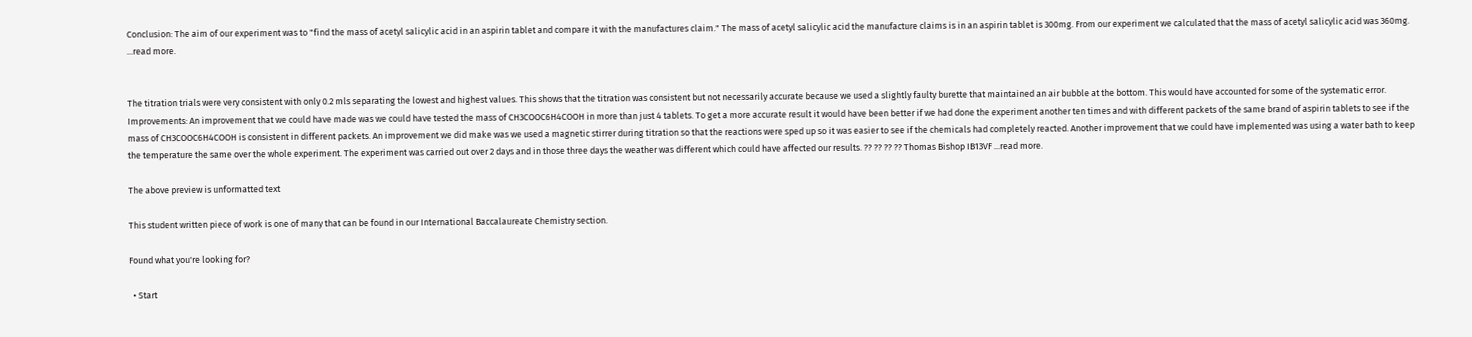Conclusion: The aim of our experiment was to "find the mass of acetyl salicylic acid in an aspirin tablet and compare it with the manufactures claim." The mass of acetyl salicylic acid the manufacture claims is in an aspirin tablet is 300mg. From our experiment we calculated that the mass of acetyl salicylic acid was 360mg. ...read more.


The titration trials were very consistent with only 0.2 mls separating the lowest and highest values. This shows that the titration was consistent but not necessarily accurate because we used a slightly faulty burette that maintained an air bubble at the bottom. This would have accounted for some of the systematic error. Improvements: An improvement that we could have made was we could have tested the mass of CH3COOC6H4COOH in more than just 4 tablets. To get a more accurate result it would have been better if we had done the experiment another ten times and with different packets of the same brand of aspirin tablets to see if the mass of CH3COOC6H4COOH is consistent in different packets. An improvement we did make was we used a magnetic stirrer during titration so that the reactions were sped up so it was easier to see if the chemicals had completely reacted. Another improvement that we could have implemented was using a water bath to keep the temperature the same over the whole experiment. The experiment was carried out over 2 days and in those three days the weather was different which could have affected our results. ?? ?? ?? ?? Thomas Bishop IB13VF ...read more.

The above preview is unformatted text

This student written piece of work is one of many that can be found in our International Baccalaureate Chemistry section.

Found what you're looking for?

  • Start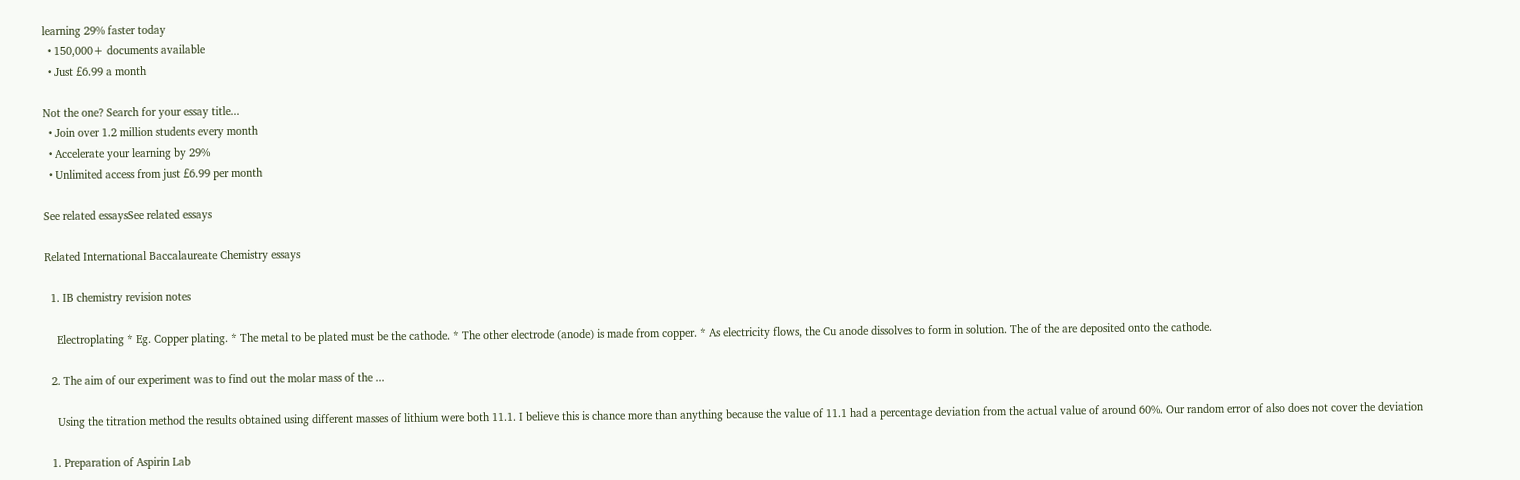learning 29% faster today
  • 150,000+ documents available
  • Just £6.99 a month

Not the one? Search for your essay title...
  • Join over 1.2 million students every month
  • Accelerate your learning by 29%
  • Unlimited access from just £6.99 per month

See related essaysSee related essays

Related International Baccalaureate Chemistry essays

  1. IB chemistry revision notes

    Electroplating * Eg. Copper plating. * The metal to be plated must be the cathode. * The other electrode (anode) is made from copper. * As electricity flows, the Cu anode dissolves to form in solution. The of the are deposited onto the cathode.

  2. The aim of our experiment was to find out the molar mass of the ...

    Using the titration method the results obtained using different masses of lithium were both 11.1. I believe this is chance more than anything because the value of 11.1 had a percentage deviation from the actual value of around 60%. Our random error of also does not cover the deviation

  1. Preparation of Aspirin Lab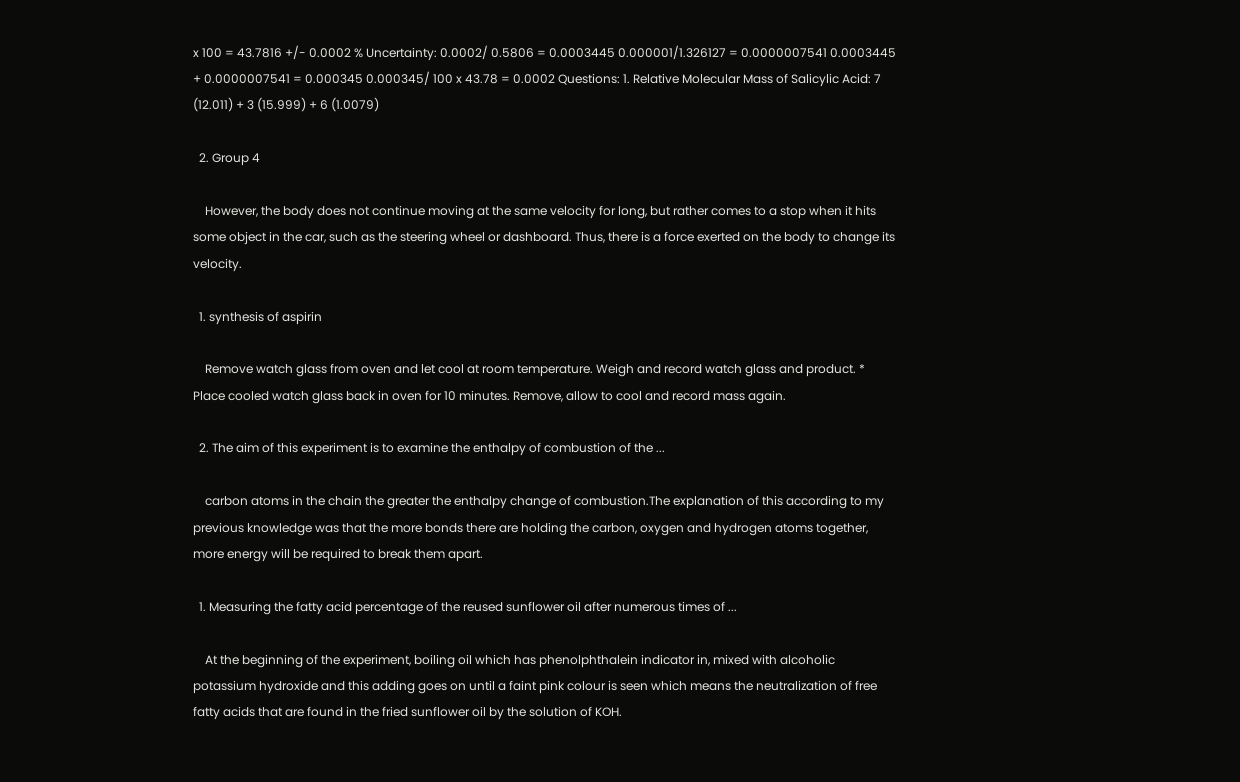x 100 = 43.7816 +/- 0.0002 % Uncertainty: 0.0002/ 0.5806 = 0.0003445 0.000001/1.326127 = 0.0000007541 0.0003445 + 0.0000007541 = 0.000345 0.000345/ 100 x 43.78 = 0.0002 Questions: 1. Relative Molecular Mass of Salicylic Acid: 7 (12.011) + 3 (15.999) + 6 (1.0079)

  2. Group 4

    However, the body does not continue moving at the same velocity for long, but rather comes to a stop when it hits some object in the car, such as the steering wheel or dashboard. Thus, there is a force exerted on the body to change its velocity.

  1. synthesis of aspirin

    Remove watch glass from oven and let cool at room temperature. Weigh and record watch glass and product. * Place cooled watch glass back in oven for 10 minutes. Remove, allow to cool and record mass again.

  2. The aim of this experiment is to examine the enthalpy of combustion of the ...

    carbon atoms in the chain the greater the enthalpy change of combustion.The explanation of this according to my previous knowledge was that the more bonds there are holding the carbon, oxygen and hydrogen atoms together, more energy will be required to break them apart.

  1. Measuring the fatty acid percentage of the reused sunflower oil after numerous times of ...

    At the beginning of the experiment, boiling oil which has phenolphthalein indicator in, mixed with alcoholic potassium hydroxide and this adding goes on until a faint pink colour is seen which means the neutralization of free fatty acids that are found in the fried sunflower oil by the solution of KOH.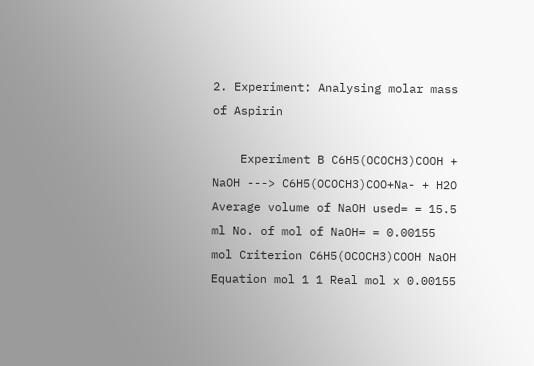2. Experiment: Analysing molar mass of Aspirin

    Experiment B C6H5(OCOCH3)COOH + NaOH ---> C6H5(OCOCH3)COO+Na- + H2O Average volume of NaOH used= = 15.5 ml No. of mol of NaOH= = 0.00155 mol Criterion C6H5(OCOCH3)COOH NaOH Equation mol 1 1 Real mol x 0.00155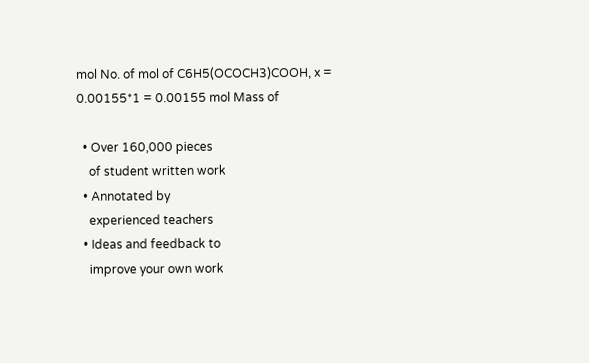mol No. of mol of C6H5(OCOCH3)COOH, x = 0.00155*1 = 0.00155 mol Mass of

  • Over 160,000 pieces
    of student written work
  • Annotated by
    experienced teachers
  • Ideas and feedback to
    improve your own work